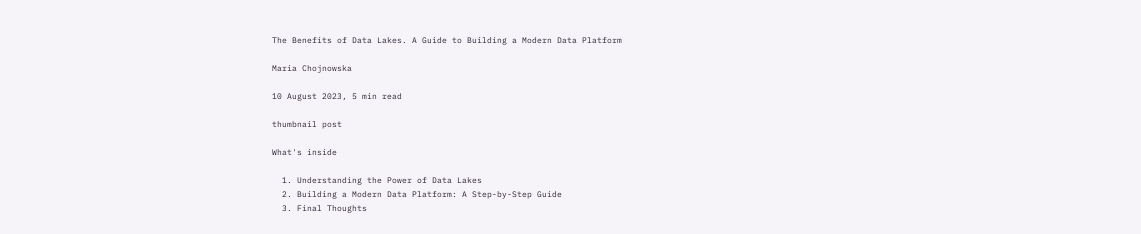The Benefits of Data Lakes. A Guide to Building a Modern Data Platform

Maria Chojnowska

10 August 2023, 5 min read

thumbnail post

What's inside

  1. Understanding the Power of Data Lakes
  2. Building a Modern Data Platform: A Step-by-Step Guide
  3. Final Thoughts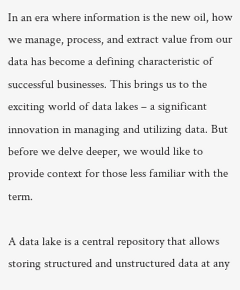In an era where information is the new oil, how we manage, process, and extract value from our data has become a defining characteristic of successful businesses. This brings us to the exciting world of data lakes – a significant innovation in managing and utilizing data. But before we delve deeper, we would like to provide context for those less familiar with the term.

A data lake is a central repository that allows storing structured and unstructured data at any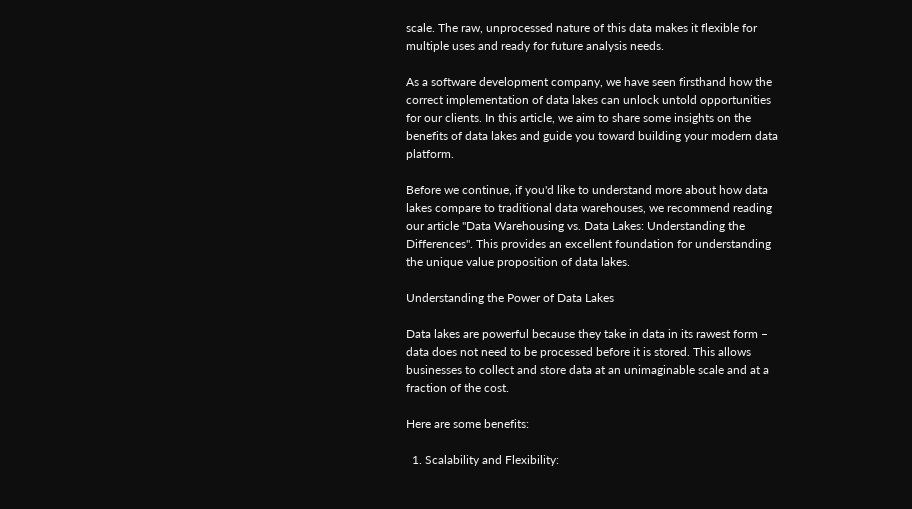scale. The raw, unprocessed nature of this data makes it flexible for multiple uses and ready for future analysis needs.

As a software development company, we have seen firsthand how the correct implementation of data lakes can unlock untold opportunities for our clients. In this article, we aim to share some insights on the benefits of data lakes and guide you toward building your modern data platform.

Before we continue, if you'd like to understand more about how data lakes compare to traditional data warehouses, we recommend reading our article "Data Warehousing vs. Data Lakes: Understanding the Differences". This provides an excellent foundation for understanding the unique value proposition of data lakes.

Understanding the Power of Data Lakes

Data lakes are powerful because they take in data in its rawest form – data does not need to be processed before it is stored. This allows businesses to collect and store data at an unimaginable scale and at a fraction of the cost.

Here are some benefits:

  1. Scalability and Flexibility: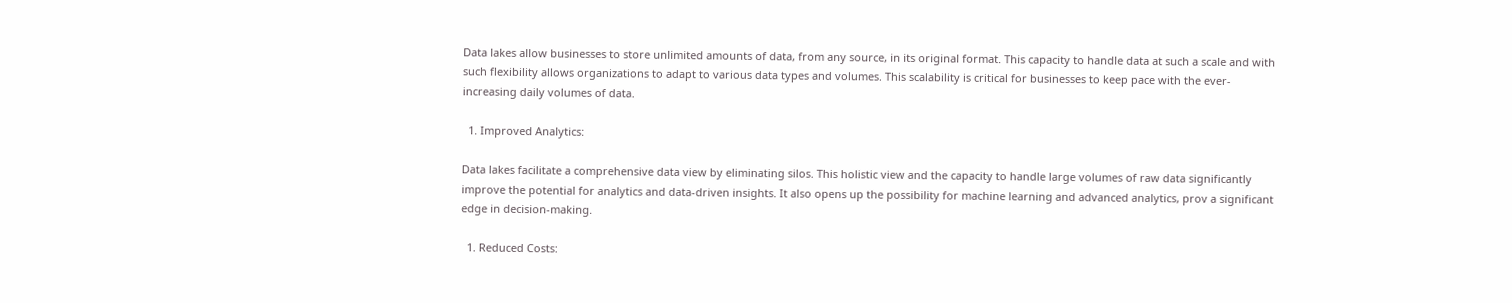Data lakes allow businesses to store unlimited amounts of data, from any source, in its original format. This capacity to handle data at such a scale and with such flexibility allows organizations to adapt to various data types and volumes. This scalability is critical for businesses to keep pace with the ever-increasing daily volumes of data.

  1. Improved Analytics:

Data lakes facilitate a comprehensive data view by eliminating silos. This holistic view and the capacity to handle large volumes of raw data significantly improve the potential for analytics and data-driven insights. It also opens up the possibility for machine learning and advanced analytics, prov a significant edge in decision-making.

  1. Reduced Costs: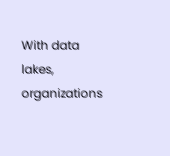With data lakes, organizations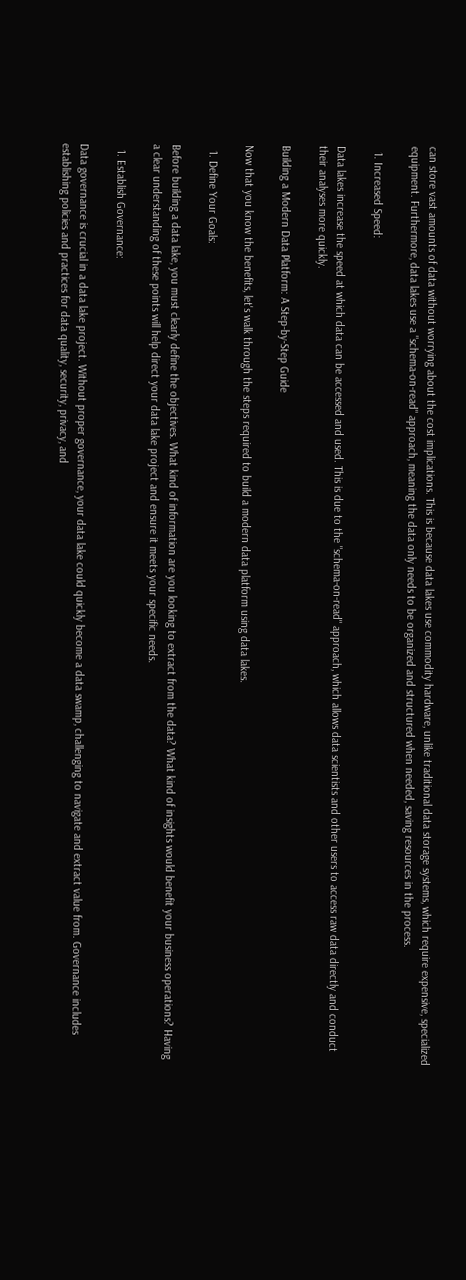can store vast amounts of data without worrying about the cost implications. This is because data lakes use commodity hardware, unlike traditional data storage systems, which require expensive, specialized equipment. Furthermore, data lakes use a "schema-on-read" approach, meaning the data only needs to be organized and structured when needed, saving resources in the process.

  1. Increased Speed:

Data lakes increase the speed at which data can be accessed and used. This is due to the "schema-on-read" approach, which allows data scientists and other users to access raw data directly and conduct their analyses more quickly.

Building a Modern Data Platform: A Step-by-Step Guide

Now that you know the benefits, let's walk through the steps required to build a modern data platform using data lakes.

  1. Define Your Goals:

Before building a data lake, you must clearly define the objectives. What kind of information are you looking to extract from the data? What kind of insights would benefit your business operations? Having a clear understanding of these points will help direct your data lake project and ensure it meets your specific needs.

  1. Establish Governance:

Data governance is crucial in a data lake project. Without proper governance, your data lake could quickly become a data swamp, challenging to navigate and extract value from. Governance includes establishing policies and practices for data quality, security, privacy, and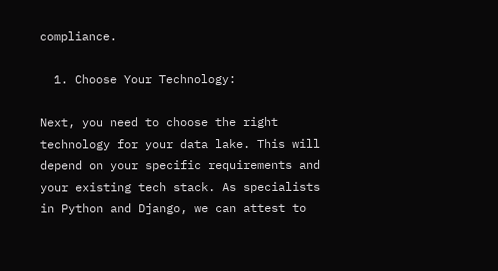compliance.

  1. Choose Your Technology:

Next, you need to choose the right technology for your data lake. This will depend on your specific requirements and your existing tech stack. As specialists in Python and Django, we can attest to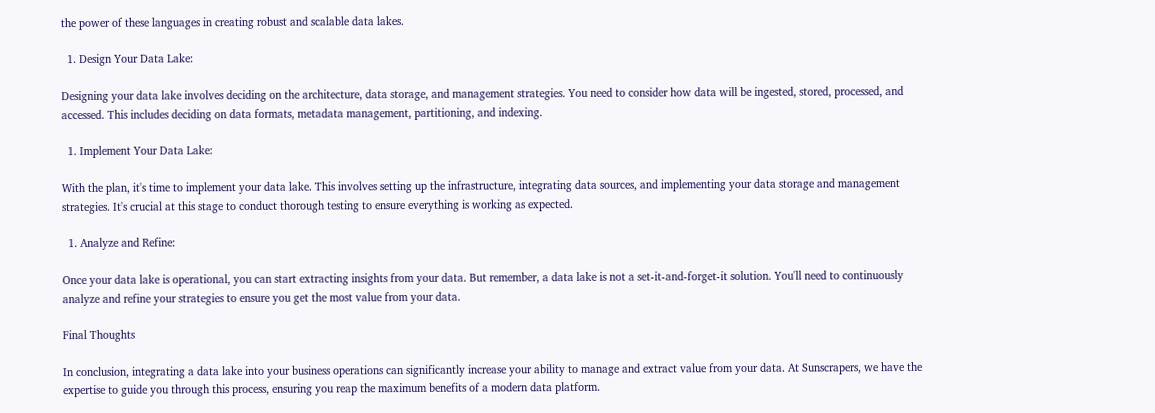the power of these languages in creating robust and scalable data lakes.

  1. Design Your Data Lake:

Designing your data lake involves deciding on the architecture, data storage, and management strategies. You need to consider how data will be ingested, stored, processed, and accessed. This includes deciding on data formats, metadata management, partitioning, and indexing.

  1. Implement Your Data Lake:

With the plan, it's time to implement your data lake. This involves setting up the infrastructure, integrating data sources, and implementing your data storage and management strategies. It's crucial at this stage to conduct thorough testing to ensure everything is working as expected.

  1. Analyze and Refine:

Once your data lake is operational, you can start extracting insights from your data. But remember, a data lake is not a set-it-and-forget-it solution. You'll need to continuously analyze and refine your strategies to ensure you get the most value from your data.

Final Thoughts

In conclusion, integrating a data lake into your business operations can significantly increase your ability to manage and extract value from your data. At Sunscrapers, we have the expertise to guide you through this process, ensuring you reap the maximum benefits of a modern data platform.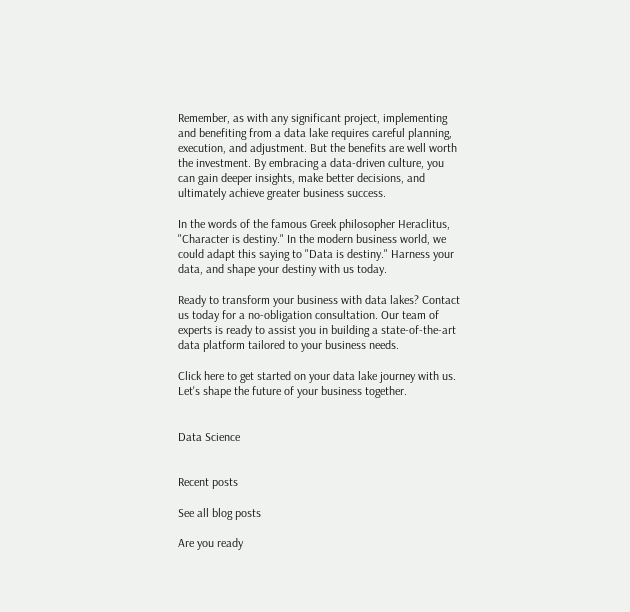Remember, as with any significant project, implementing and benefiting from a data lake requires careful planning, execution, and adjustment. But the benefits are well worth the investment. By embracing a data-driven culture, you can gain deeper insights, make better decisions, and ultimately achieve greater business success.

In the words of the famous Greek philosopher Heraclitus, "Character is destiny." In the modern business world, we could adapt this saying to "Data is destiny." Harness your data, and shape your destiny with us today.

Ready to transform your business with data lakes? Contact us today for a no-obligation consultation. Our team of experts is ready to assist you in building a state-of-the-art data platform tailored to your business needs.

Click here to get started on your data lake journey with us. Let's shape the future of your business together.


Data Science


Recent posts

See all blog posts

Are you ready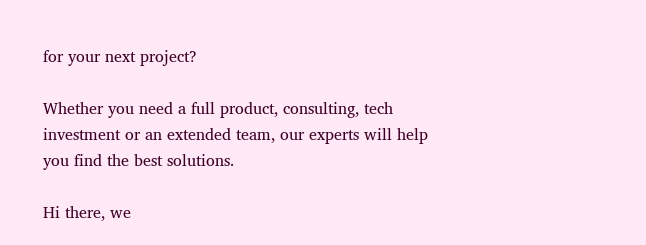for your next project?

Whether you need a full product, consulting, tech investment or an extended team, our experts will help you find the best solutions.

Hi there, we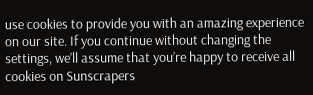use cookies to provide you with an amazing experience on our site. If you continue without changing the settings, we’ll assume that you’re happy to receive all cookies on Sunscrapers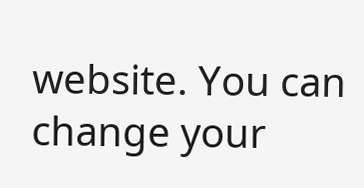website. You can change your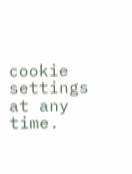cookie settings at any time.